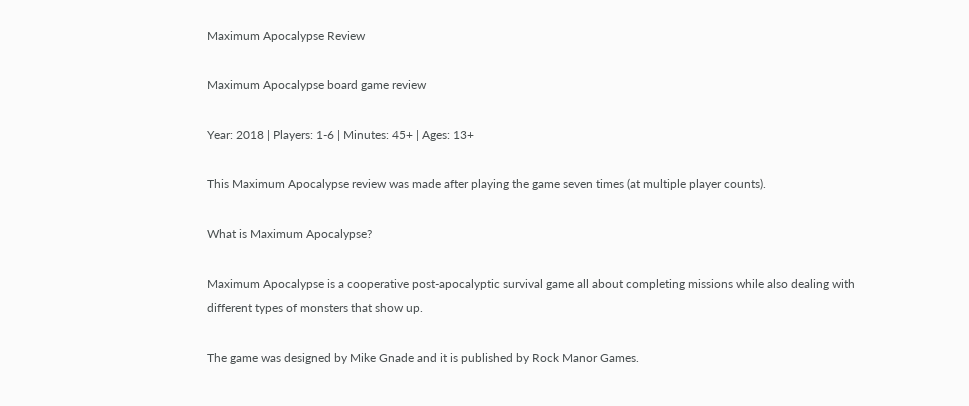Maximum Apocalypse Review

Maximum Apocalypse board game review

Year: 2018 | Players: 1-6 | Minutes: 45+ | Ages: 13+

This Maximum Apocalypse review was made after playing the game seven times (at multiple player counts).

What is Maximum Apocalypse?

Maximum Apocalypse is a cooperative post-apocalyptic survival game all about completing missions while also dealing with different types of monsters that show up.

The game was designed by Mike Gnade and it is published by Rock Manor Games.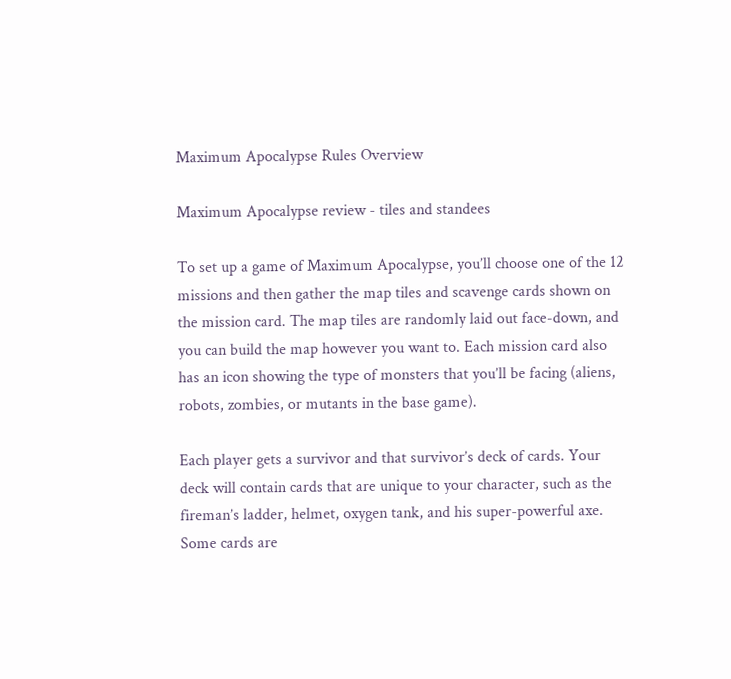Maximum Apocalypse Rules Overview

Maximum Apocalypse review - tiles and standees

To set up a game of Maximum Apocalypse, you’ll choose one of the 12 missions and then gather the map tiles and scavenge cards shown on the mission card. The map tiles are randomly laid out face-down, and you can build the map however you want to. Each mission card also has an icon showing the type of monsters that you’ll be facing (aliens, robots, zombies, or mutants in the base game).

Each player gets a survivor and that survivor’s deck of cards. Your deck will contain cards that are unique to your character, such as the fireman’s ladder, helmet, oxygen tank, and his super-powerful axe. Some cards are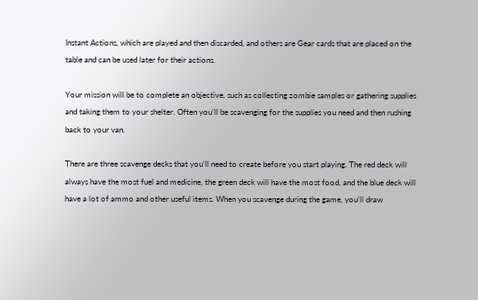Instant Actions, which are played and then discarded, and others are Gear cards that are placed on the table and can be used later for their actions.

Your mission will be to complete an objective, such as collecting zombie samples or gathering supplies and taking them to your shelter. Often you’ll be scavenging for the supplies you need and then rushing back to your van.

There are three scavenge decks that you’ll need to create before you start playing. The red deck will always have the most fuel and medicine, the green deck will have the most food, and the blue deck will have a lot of ammo and other useful items. When you scavenge during the game, you’ll draw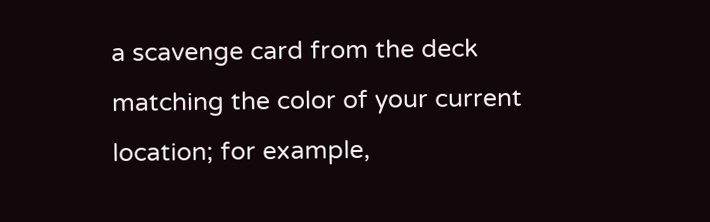a scavenge card from the deck matching the color of your current location; for example,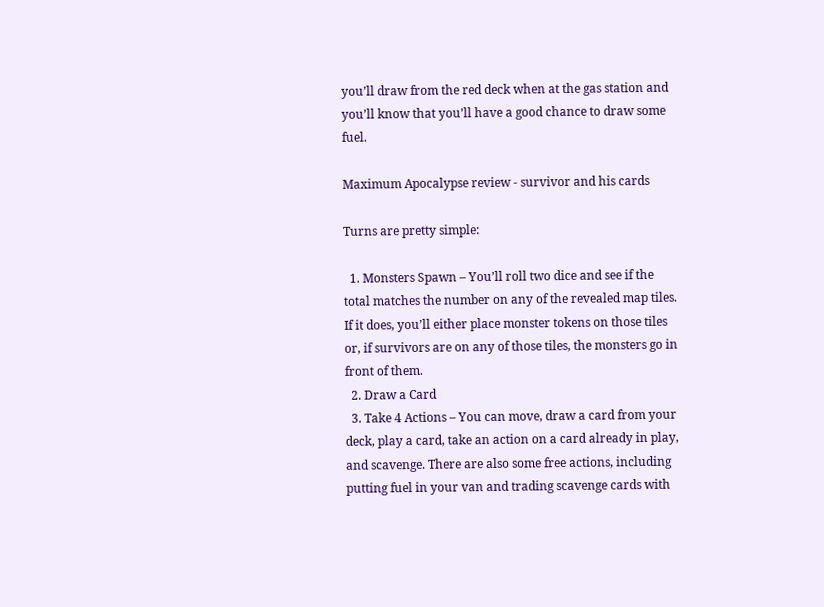you’ll draw from the red deck when at the gas station and you’ll know that you’ll have a good chance to draw some fuel.

Maximum Apocalypse review - survivor and his cards

Turns are pretty simple:

  1. Monsters Spawn – You’ll roll two dice and see if the total matches the number on any of the revealed map tiles. If it does, you’ll either place monster tokens on those tiles or, if survivors are on any of those tiles, the monsters go in front of them.
  2. Draw a Card
  3. Take 4 Actions – You can move, draw a card from your deck, play a card, take an action on a card already in play, and scavenge. There are also some free actions, including putting fuel in your van and trading scavenge cards with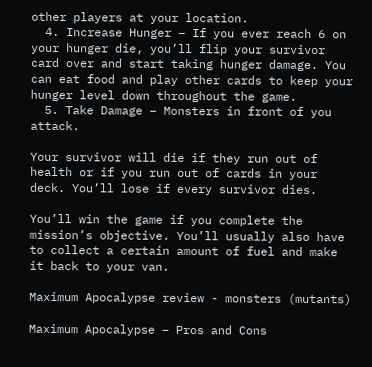other players at your location.
  4. Increase Hunger – If you ever reach 6 on your hunger die, you’ll flip your survivor card over and start taking hunger damage. You can eat food and play other cards to keep your hunger level down throughout the game.
  5. Take Damage – Monsters in front of you attack.

Your survivor will die if they run out of health or if you run out of cards in your deck. You’ll lose if every survivor dies.

You’ll win the game if you complete the mission’s objective. You’ll usually also have to collect a certain amount of fuel and make it back to your van.

Maximum Apocalypse review - monsters (mutants)

Maximum Apocalypse – Pros and Cons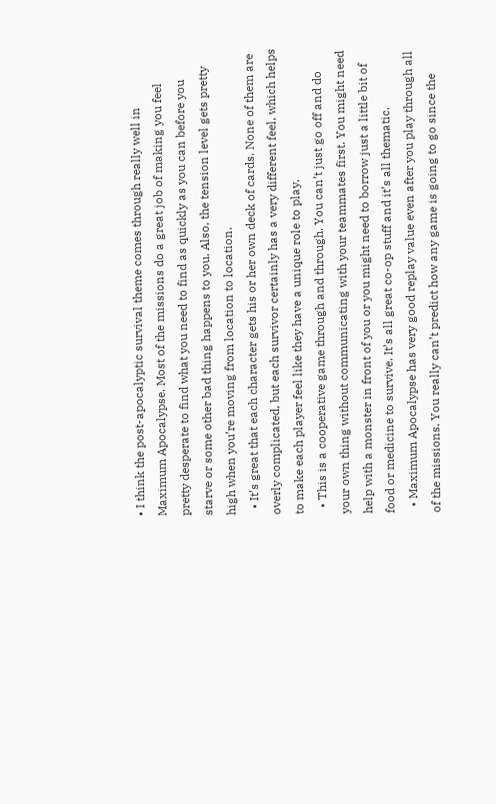• I think the post-apocalyptic survival theme comes through really well in Maximum Apocalypse. Most of the missions do a great job of making you feel pretty desperate to find what you need to find as quickly as you can before you starve or some other bad thing happens to you. Also, the tension level gets pretty high when you’re moving from location to location.
  • It’s great that each character gets his or her own deck of cards. None of them are overly complicated, but each survivor certainly has a very different feel, which helps to make each player feel like they have a unique role to play.
  • This is a cooperative game through and through. You can’t just go off and do your own thing without communicating with your teammates first. You might need help with a monster in front of you or you might need to borrow just a little bit of food or medicine to survive. It’s all great co-op stuff and it’s all thematic.
  • Maximum Apocalypse has very good replay value even after you play through all of the missions. You really can’t predict how any game is going to go since the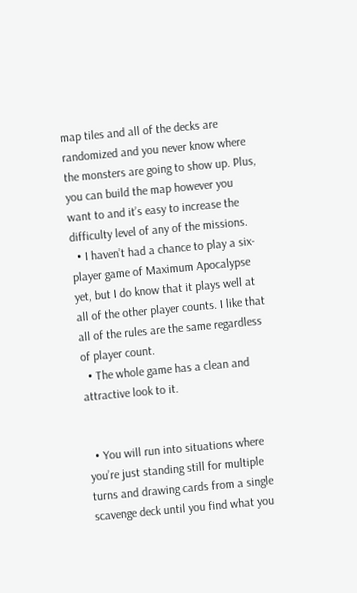map tiles and all of the decks are randomized and you never know where the monsters are going to show up. Plus, you can build the map however you want to and it’s easy to increase the difficulty level of any of the missions.
  • I haven’t had a chance to play a six-player game of Maximum Apocalypse yet, but I do know that it plays well at all of the other player counts. I like that all of the rules are the same regardless of player count.
  • The whole game has a clean and attractive look to it.


  • You will run into situations where you’re just standing still for multiple turns and drawing cards from a single scavenge deck until you find what you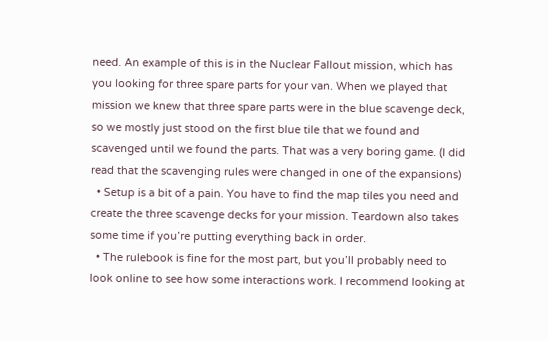need. An example of this is in the Nuclear Fallout mission, which has you looking for three spare parts for your van. When we played that mission we knew that three spare parts were in the blue scavenge deck, so we mostly just stood on the first blue tile that we found and scavenged until we found the parts. That was a very boring game. (I did read that the scavenging rules were changed in one of the expansions)
  • Setup is a bit of a pain. You have to find the map tiles you need and create the three scavenge decks for your mission. Teardown also takes some time if you’re putting everything back in order.
  • The rulebook is fine for the most part, but you’ll probably need to look online to see how some interactions work. I recommend looking at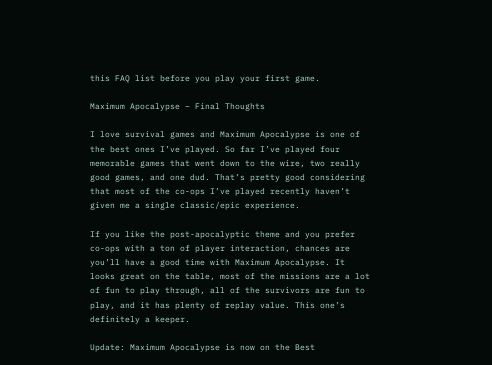this FAQ list before you play your first game.

Maximum Apocalypse – Final Thoughts

I love survival games and Maximum Apocalypse is one of the best ones I’ve played. So far I’ve played four memorable games that went down to the wire, two really good games, and one dud. That’s pretty good considering that most of the co-ops I’ve played recently haven’t given me a single classic/epic experience.

If you like the post-apocalyptic theme and you prefer co-ops with a ton of player interaction, chances are you’ll have a good time with Maximum Apocalypse. It looks great on the table, most of the missions are a lot of fun to play through, all of the survivors are fun to play, and it has plenty of replay value. This one’s definitely a keeper.

Update: Maximum Apocalypse is now on the Best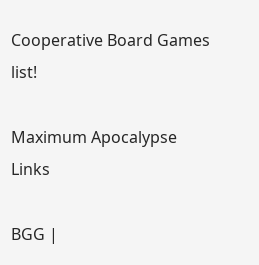Cooperative Board Games list!

Maximum Apocalypse Links

BGG |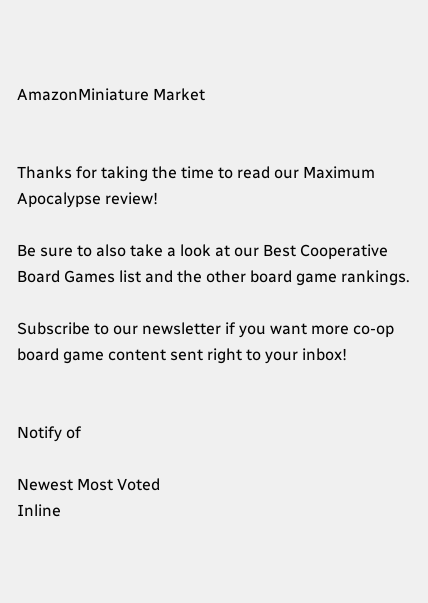AmazonMiniature Market


Thanks for taking the time to read our Maximum Apocalypse review!

Be sure to also take a look at our Best Cooperative Board Games list and the other board game rankings.

Subscribe to our newsletter if you want more co-op board game content sent right to your inbox!


Notify of

Newest Most Voted
Inline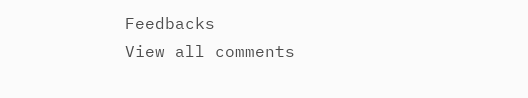Feedbacks
View all comments